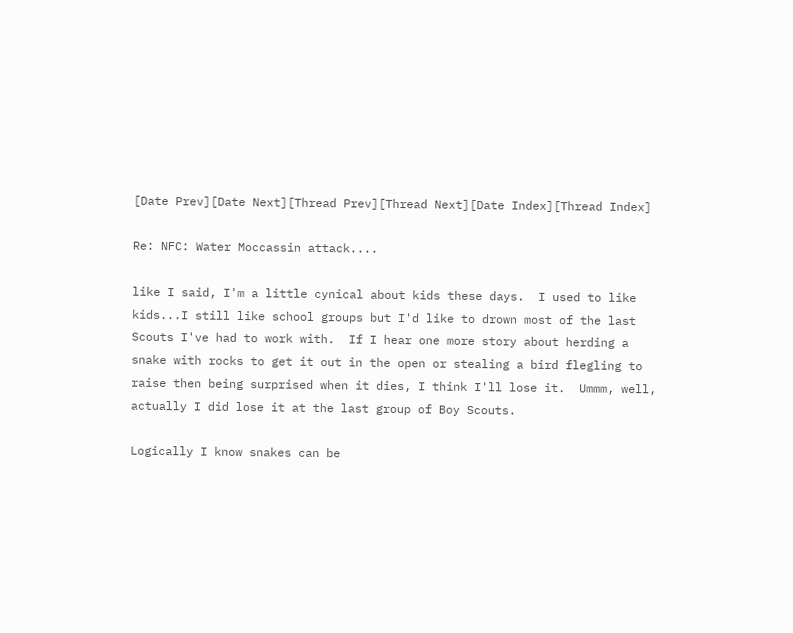[Date Prev][Date Next][Thread Prev][Thread Next][Date Index][Thread Index]

Re: NFC: Water Moccassin attack....

like I said, I'm a little cynical about kids these days.  I used to like
kids...I still like school groups but I'd like to drown most of the last
Scouts I've had to work with.  If I hear one more story about herding a
snake with rocks to get it out in the open or stealing a bird flegling to
raise then being surprised when it dies, I think I'll lose it.  Ummm, well,
actually I did lose it at the last group of Boy Scouts.

Logically I know snakes can be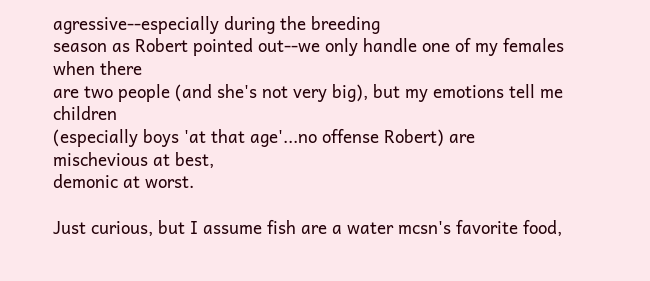agressive--especially during the breeding
season as Robert pointed out--we only handle one of my females when there
are two people (and she's not very big), but my emotions tell me children
(especially boys 'at that age'...no offense Robert) are mischevious at best,
demonic at worst.

Just curious, but I assume fish are a water mcsn's favorite food,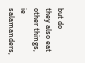but do
they also eat other things, ie salamanders,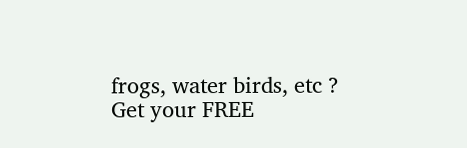frogs, water birds, etc ?
Get your FREE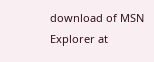download of MSN Explorer at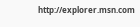http://explorer.msn.com